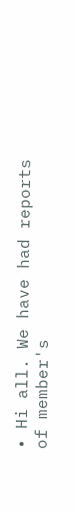• Hi all. We have had reports of member's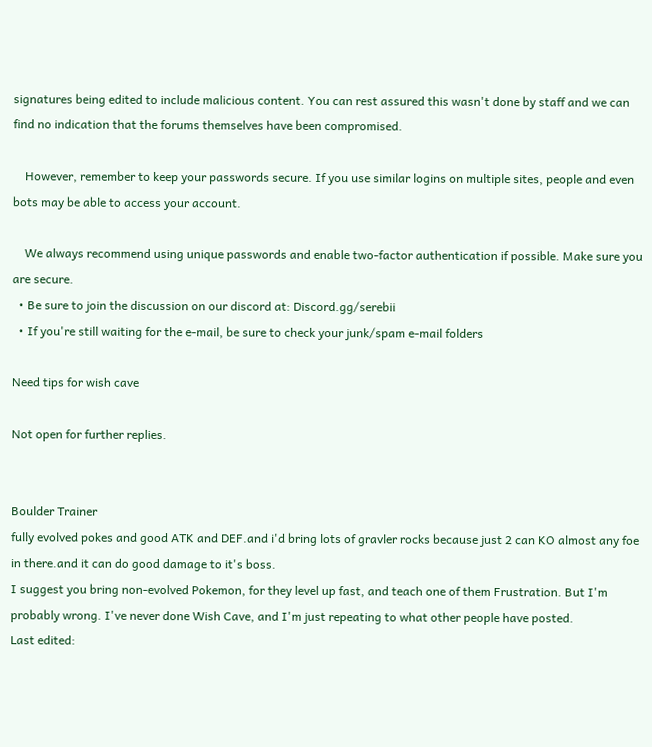signatures being edited to include malicious content. You can rest assured this wasn't done by staff and we can find no indication that the forums themselves have been compromised.

    However, remember to keep your passwords secure. If you use similar logins on multiple sites, people and even bots may be able to access your account.

    We always recommend using unique passwords and enable two-factor authentication if possible. Make sure you are secure.
  • Be sure to join the discussion on our discord at: Discord.gg/serebii
  • If you're still waiting for the e-mail, be sure to check your junk/spam e-mail folders

Need tips for wish cave

Not open for further replies.


Boulder Trainer
fully evolved pokes and good ATK and DEF.and i'd bring lots of gravler rocks because just 2 can KO almost any foe in there.and it can do good damage to it's boss.
I suggest you bring non-evolved Pokemon, for they level up fast, and teach one of them Frustration. But I'm probably wrong. I've never done Wish Cave, and I'm just repeating to what other people have posted.
Last edited: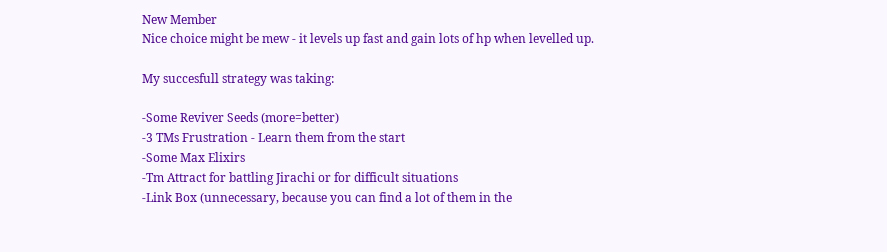New Member
Nice choice might be mew - it levels up fast and gain lots of hp when levelled up.

My succesfull strategy was taking:

-Some Reviver Seeds (more=better)
-3 TMs Frustration - Learn them from the start
-Some Max Elixirs
-Tm Attract for battling Jirachi or for difficult situations
-Link Box (unnecessary, because you can find a lot of them in the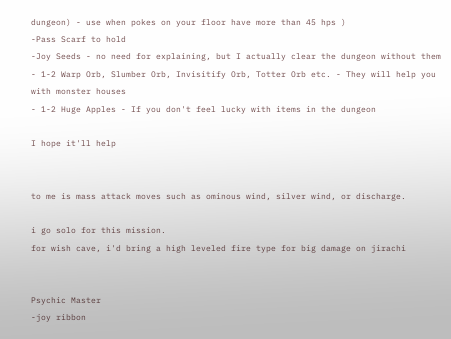dungeon) - use when pokes on your floor have more than 45 hps )
-Pass Scarf to hold
-Joy Seeds - no need for explaining, but I actually clear the dungeon without them
- 1-2 Warp Orb, Slumber Orb, Invisitify Orb, Totter Orb etc. - They will help you with monster houses
- 1-2 Huge Apples - If you don't feel lucky with items in the dungeon

I hope it'll help


to me is mass attack moves such as ominous wind, silver wind, or discharge.

i go solo for this mission.
for wish cave, i'd bring a high leveled fire type for big damage on jirachi


Psychic Master
-joy ribbon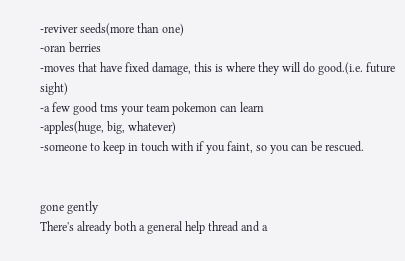-reviver seeds(more than one)
-oran berries
-moves that have fixed damage, this is where they will do good.(i.e. future sight)
-a few good tms your team pokemon can learn
-apples(huge, big, whatever)
-someone to keep in touch with if you faint, so you can be rescued.


gone gently
There's already both a general help thread and a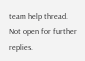team help thread.
Not open for further replies.